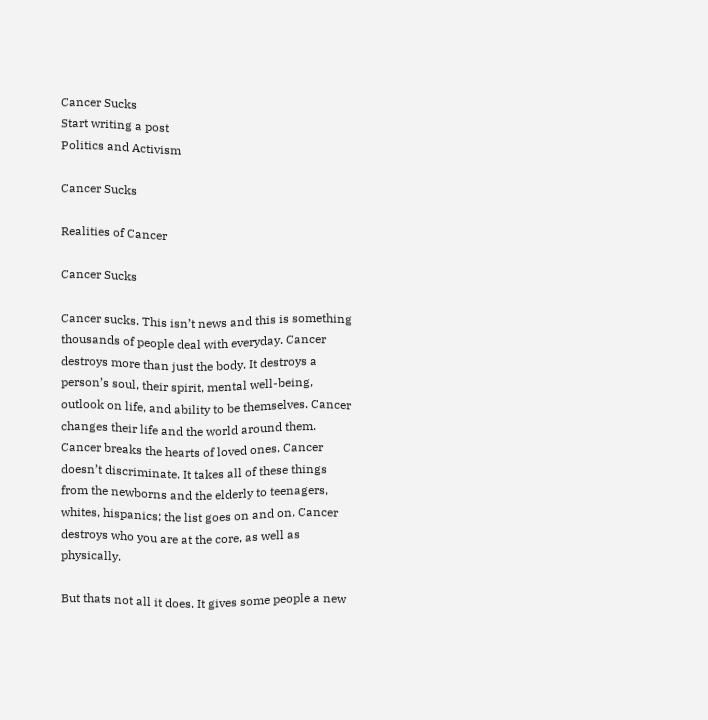Cancer Sucks
Start writing a post
Politics and Activism

Cancer Sucks

Realities of Cancer

Cancer Sucks

Cancer sucks. This isn’t news and this is something thousands of people deal with everyday. Cancer destroys more than just the body. It destroys a person’s soul, their spirit, mental well-being, outlook on life, and ability to be themselves. Cancer changes their life and the world around them. Cancer breaks the hearts of loved ones. Cancer doesn’t discriminate. It takes all of these things from the newborns and the elderly to teenagers, whites, hispanics; the list goes on and on. Cancer destroys who you are at the core, as well as physically.

But thats not all it does. It gives some people a new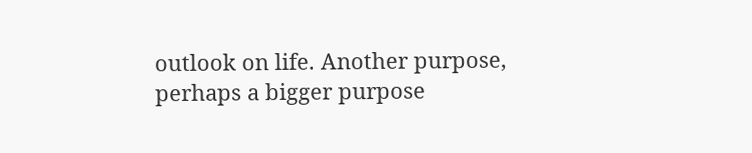outlook on life. Another purpose, perhaps a bigger purpose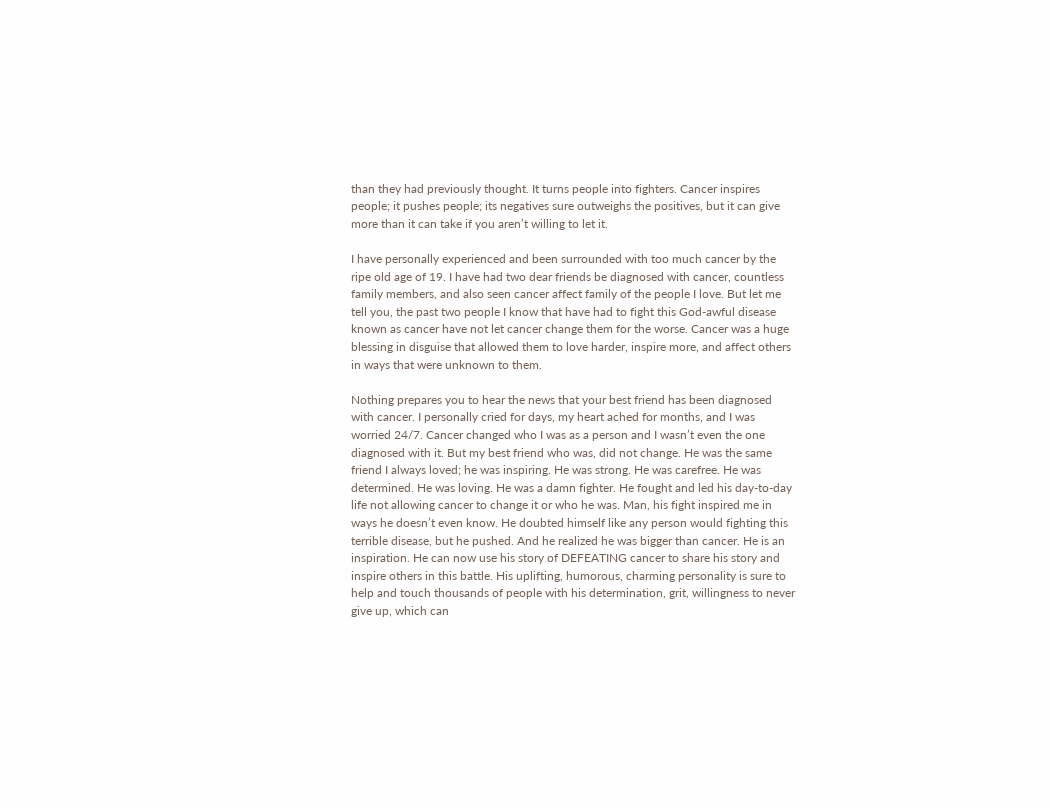than they had previously thought. It turns people into fighters. Cancer inspires people; it pushes people; its negatives sure outweighs the positives, but it can give more than it can take if you aren’t willing to let it.

I have personally experienced and been surrounded with too much cancer by the ripe old age of 19. I have had two dear friends be diagnosed with cancer, countless family members, and also seen cancer affect family of the people I love. But let me tell you, the past two people I know that have had to fight this God-awful disease known as cancer have not let cancer change them for the worse. Cancer was a huge blessing in disguise that allowed them to love harder, inspire more, and affect others in ways that were unknown to them.

Nothing prepares you to hear the news that your best friend has been diagnosed with cancer. I personally cried for days, my heart ached for months, and I was worried 24/7. Cancer changed who I was as a person and I wasn’t even the one diagnosed with it. But my best friend who was, did not change. He was the same friend I always loved; he was inspiring. He was strong. He was carefree. He was determined. He was loving. He was a damn fighter. He fought and led his day-to-day life not allowing cancer to change it or who he was. Man, his fight inspired me in ways he doesn’t even know. He doubted himself like any person would fighting this terrible disease, but he pushed. And he realized he was bigger than cancer. He is an inspiration. He can now use his story of DEFEATING cancer to share his story and inspire others in this battle. His uplifting, humorous, charming personality is sure to help and touch thousands of people with his determination, grit, willingness to never give up, which can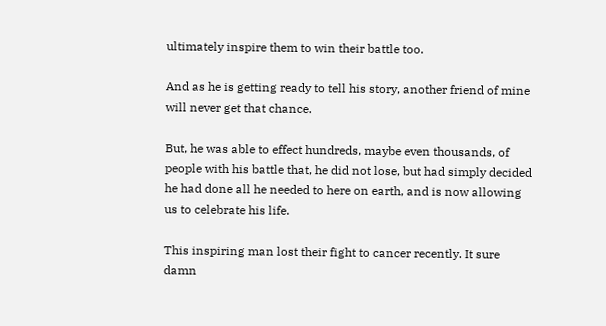ultimately inspire them to win their battle too.

And as he is getting ready to tell his story, another friend of mine will never get that chance.

But, he was able to effect hundreds, maybe even thousands, of people with his battle that, he did not lose, but had simply decided he had done all he needed to here on earth, and is now allowing us to celebrate his life.

This inspiring man lost their fight to cancer recently. It sure damn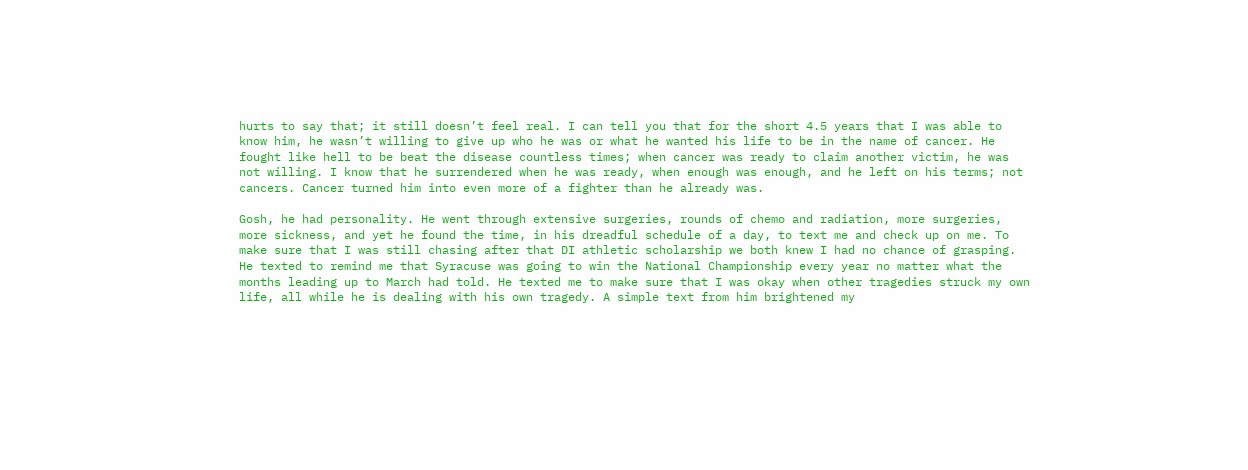hurts to say that; it still doesn’t feel real. I can tell you that for the short 4.5 years that I was able to know him, he wasn’t willing to give up who he was or what he wanted his life to be in the name of cancer. He fought like hell to be beat the disease countless times; when cancer was ready to claim another victim, he was not willing. I know that he surrendered when he was ready, when enough was enough, and he left on his terms; not cancers. Cancer turned him into even more of a fighter than he already was.

Gosh, he had personality. He went through extensive surgeries, rounds of chemo and radiation, more surgeries, more sickness, and yet he found the time, in his dreadful schedule of a day, to text me and check up on me. To make sure that I was still chasing after that DI athletic scholarship we both knew I had no chance of grasping. He texted to remind me that Syracuse was going to win the National Championship every year no matter what the months leading up to March had told. He texted me to make sure that I was okay when other tragedies struck my own life, all while he is dealing with his own tragedy. A simple text from him brightened my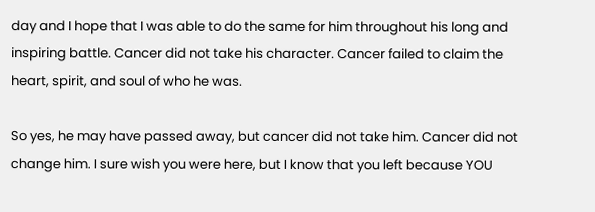day and I hope that I was able to do the same for him throughout his long and inspiring battle. Cancer did not take his character. Cancer failed to claim the heart, spirit, and soul of who he was.

So yes, he may have passed away, but cancer did not take him. Cancer did not change him. I sure wish you were here, but I know that you left because YOU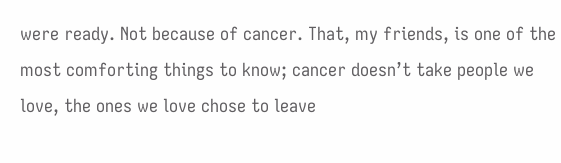were ready. Not because of cancer. That, my friends, is one of the most comforting things to know; cancer doesn’t take people we love, the ones we love chose to leave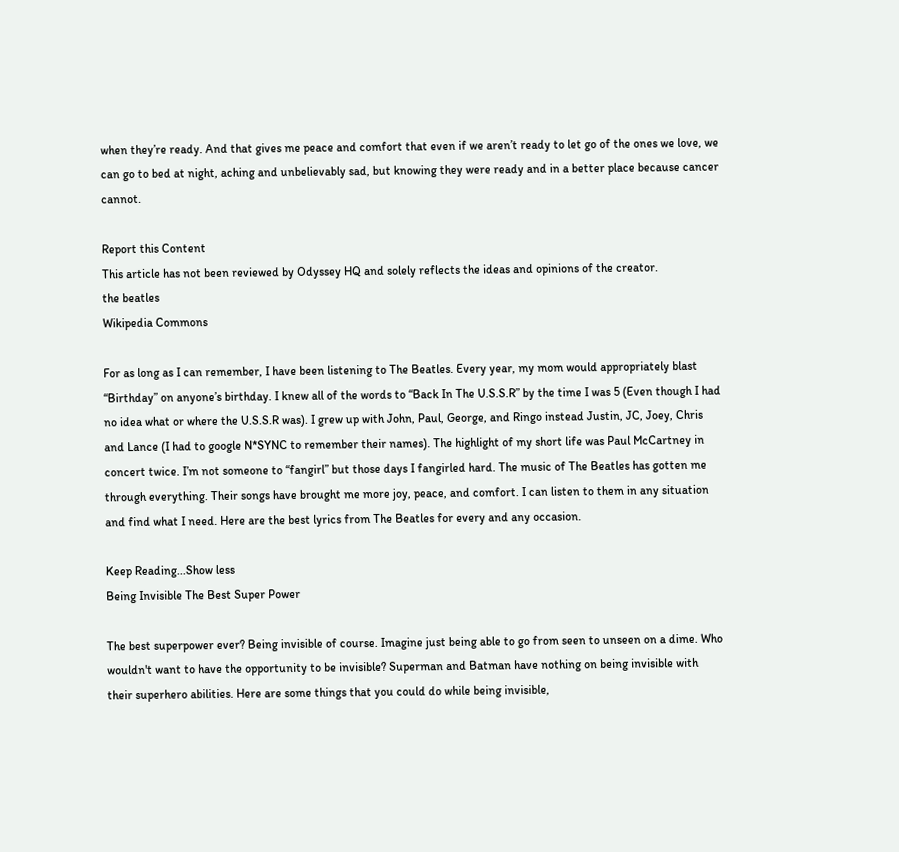when they’re ready. And that gives me peace and comfort that even if we aren’t ready to let go of the ones we love, we can go to bed at night, aching and unbelievably sad, but knowing they were ready and in a better place because cancer cannot.

Report this Content
This article has not been reviewed by Odyssey HQ and solely reflects the ideas and opinions of the creator.
the beatles
Wikipedia Commons

For as long as I can remember, I have been listening to The Beatles. Every year, my mom would appropriately blast “Birthday” on anyone’s birthday. I knew all of the words to “Back In The U.S.S.R” by the time I was 5 (Even though I had no idea what or where the U.S.S.R was). I grew up with John, Paul, George, and Ringo instead Justin, JC, Joey, Chris and Lance (I had to google N*SYNC to remember their names). The highlight of my short life was Paul McCartney in concert twice. I’m not someone to “fangirl” but those days I fangirled hard. The music of The Beatles has gotten me through everything. Their songs have brought me more joy, peace, and comfort. I can listen to them in any situation and find what I need. Here are the best lyrics from The Beatles for every and any occasion.

Keep Reading...Show less
Being Invisible The Best Super Power

The best superpower ever? Being invisible of course. Imagine just being able to go from seen to unseen on a dime. Who wouldn't want to have the opportunity to be invisible? Superman and Batman have nothing on being invisible with their superhero abilities. Here are some things that you could do while being invisible,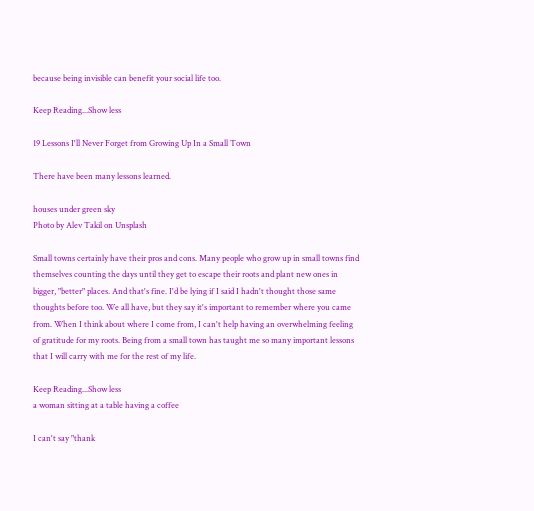because being invisible can benefit your social life too.

Keep Reading...Show less

19 Lessons I'll Never Forget from Growing Up In a Small Town

There have been many lessons learned.

houses under green sky
Photo by Alev Takil on Unsplash

Small towns certainly have their pros and cons. Many people who grow up in small towns find themselves counting the days until they get to escape their roots and plant new ones in bigger, "better" places. And that's fine. I'd be lying if I said I hadn't thought those same thoughts before too. We all have, but they say it's important to remember where you came from. When I think about where I come from, I can't help having an overwhelming feeling of gratitude for my roots. Being from a small town has taught me so many important lessons that I will carry with me for the rest of my life.

Keep Reading...Show less
a woman sitting at a table having a coffee

I can't say "thank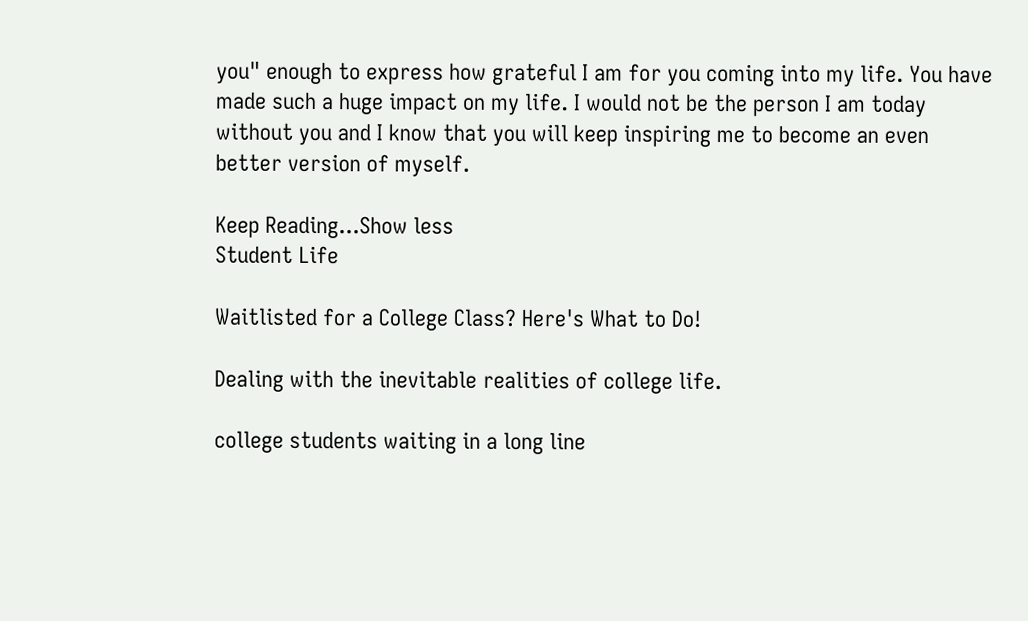you" enough to express how grateful I am for you coming into my life. You have made such a huge impact on my life. I would not be the person I am today without you and I know that you will keep inspiring me to become an even better version of myself.

Keep Reading...Show less
Student Life

Waitlisted for a College Class? Here's What to Do!

Dealing with the inevitable realities of college life.

college students waiting in a long line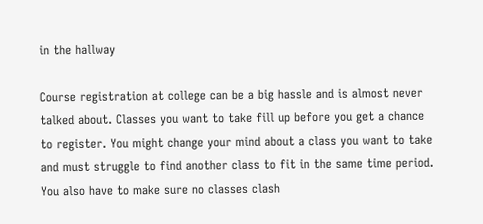in the hallway

Course registration at college can be a big hassle and is almost never talked about. Classes you want to take fill up before you get a chance to register. You might change your mind about a class you want to take and must struggle to find another class to fit in the same time period. You also have to make sure no classes clash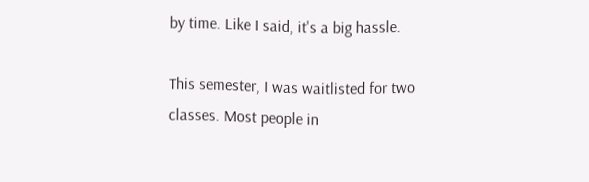by time. Like I said, it's a big hassle.

This semester, I was waitlisted for two classes. Most people in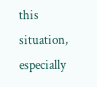this situation, especially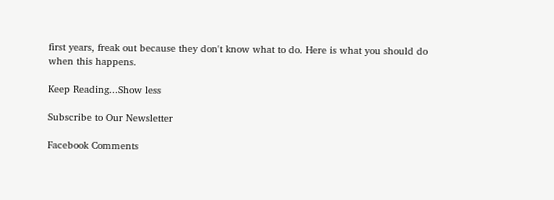first years, freak out because they don't know what to do. Here is what you should do when this happens.

Keep Reading...Show less

Subscribe to Our Newsletter

Facebook Comments